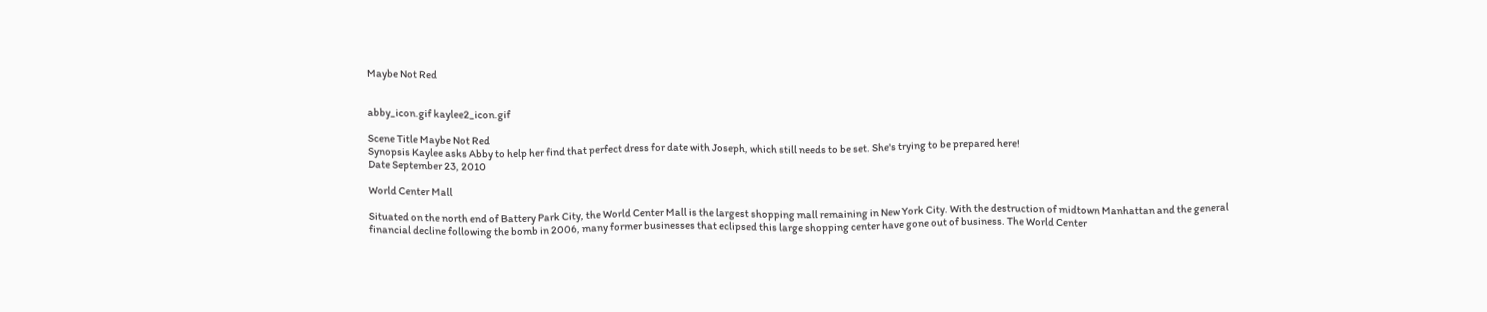Maybe Not Red


abby_icon.gif kaylee2_icon.gif

Scene Title Maybe Not Red
Synopsis Kaylee asks Abby to help her find that perfect dress for date with Joseph, which still needs to be set. She's trying to be prepared here!
Date September 23, 2010

World Center Mall

Situated on the north end of Battery Park City, the World Center Mall is the largest shopping mall remaining in New York City. With the destruction of midtown Manhattan and the general financial decline following the bomb in 2006, many former businesses that eclipsed this large shopping center have gone out of business. The World Center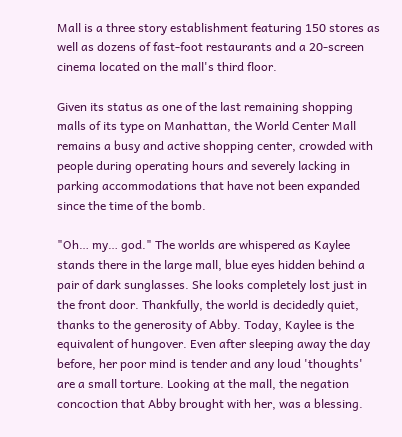Mall is a three story establishment featuring 150 stores as well as dozens of fast-foot restaurants and a 20-screen cinema located on the mall's third floor.

Given its status as one of the last remaining shopping malls of its type on Manhattan, the World Center Mall remains a busy and active shopping center, crowded with people during operating hours and severely lacking in parking accommodations that have not been expanded since the time of the bomb.

"Oh… my… god." The worlds are whispered as Kaylee stands there in the large mall, blue eyes hidden behind a pair of dark sunglasses. She looks completely lost just in the front door. Thankfully, the world is decidedly quiet, thanks to the generosity of Abby. Today, Kaylee is the equivalent of hungover. Even after sleeping away the day before, her poor mind is tender and any loud 'thoughts' are a small torture. Looking at the mall, the negation concoction that Abby brought with her, was a blessing.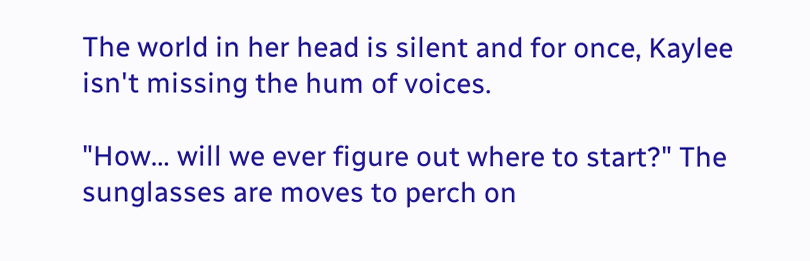The world in her head is silent and for once, Kaylee isn't missing the hum of voices.

"How… will we ever figure out where to start?" The sunglasses are moves to perch on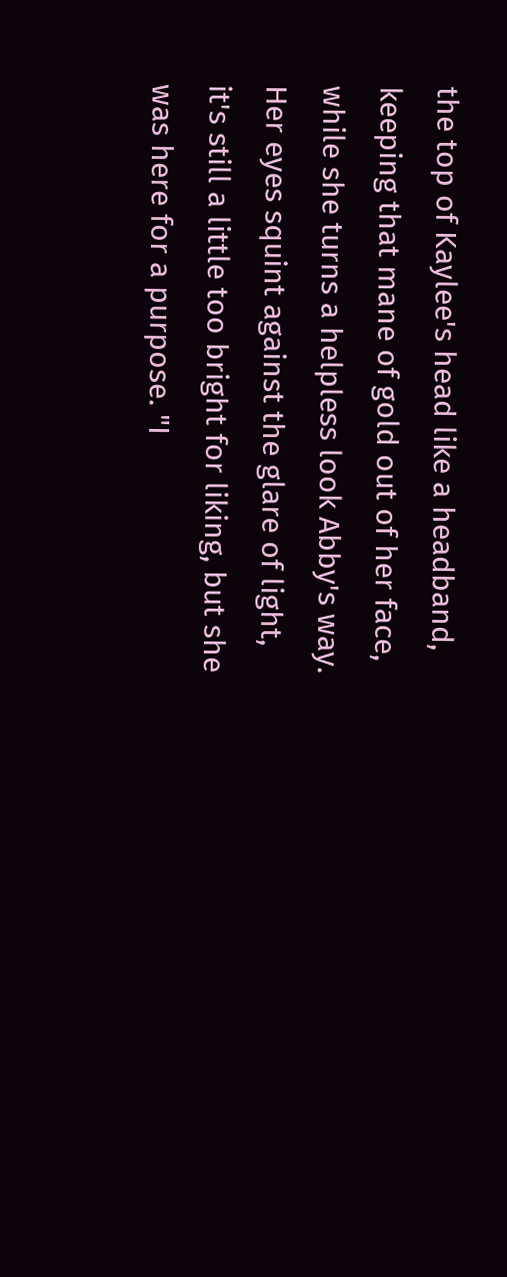the top of Kaylee's head like a headband, keeping that mane of gold out of her face, while she turns a helpless look Abby's way. Her eyes squint against the glare of light, it's still a little too bright for liking, but she was here for a purpose. "I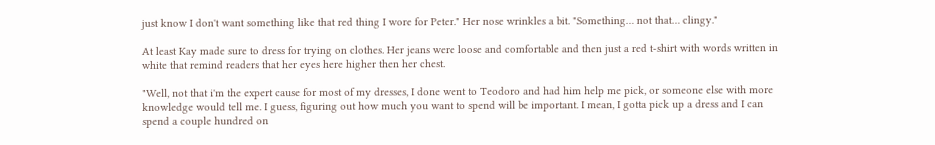just know I don't want something like that red thing I wore for Peter." Her nose wrinkles a bit. "Something… not that… clingy."

At least Kay made sure to dress for trying on clothes. Her jeans were loose and comfortable and then just a red t-shirt with words written in white that remind readers that her eyes here higher then her chest.

"Well, not that i'm the expert cause for most of my dresses, I done went to Teodoro and had him help me pick, or someone else with more knowledge would tell me. I guess, figuring out how much you want to spend will be important. I mean, I gotta pick up a dress and I can spend a couple hundred on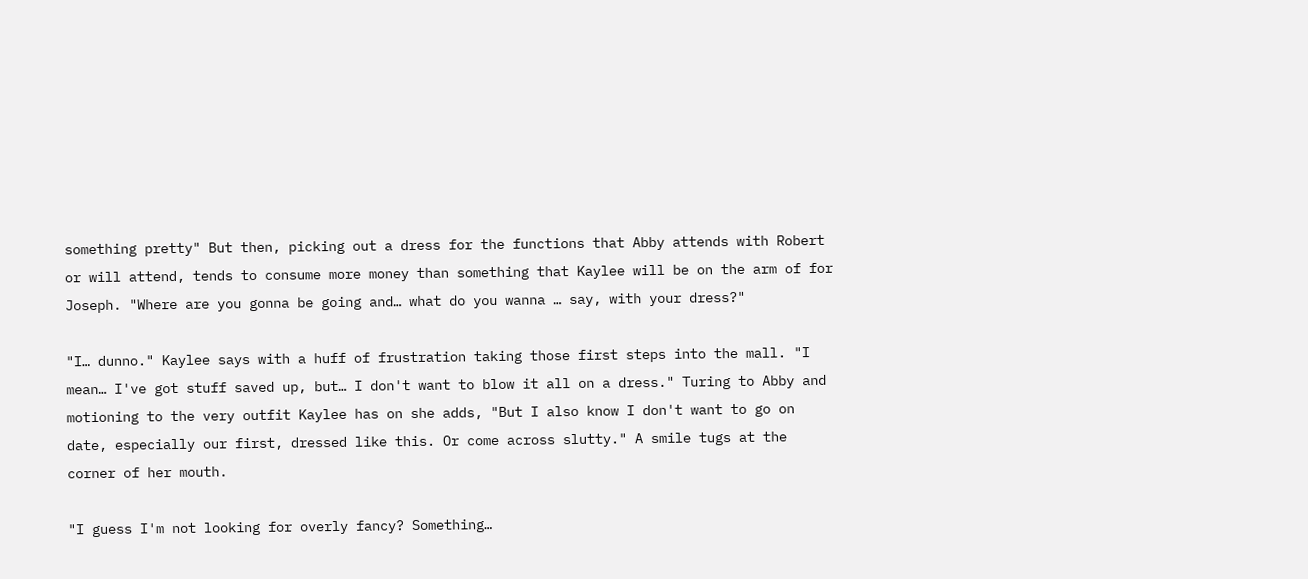something pretty" But then, picking out a dress for the functions that Abby attends with Robert or will attend, tends to consume more money than something that Kaylee will be on the arm of for Joseph. "Where are you gonna be going and… what do you wanna … say, with your dress?"

"I… dunno." Kaylee says with a huff of frustration taking those first steps into the mall. "I mean… I've got stuff saved up, but… I don't want to blow it all on a dress." Turing to Abby and motioning to the very outfit Kaylee has on she adds, "But I also know I don't want to go on date, especially our first, dressed like this. Or come across slutty." A smile tugs at the corner of her mouth.

"I guess I'm not looking for overly fancy? Something…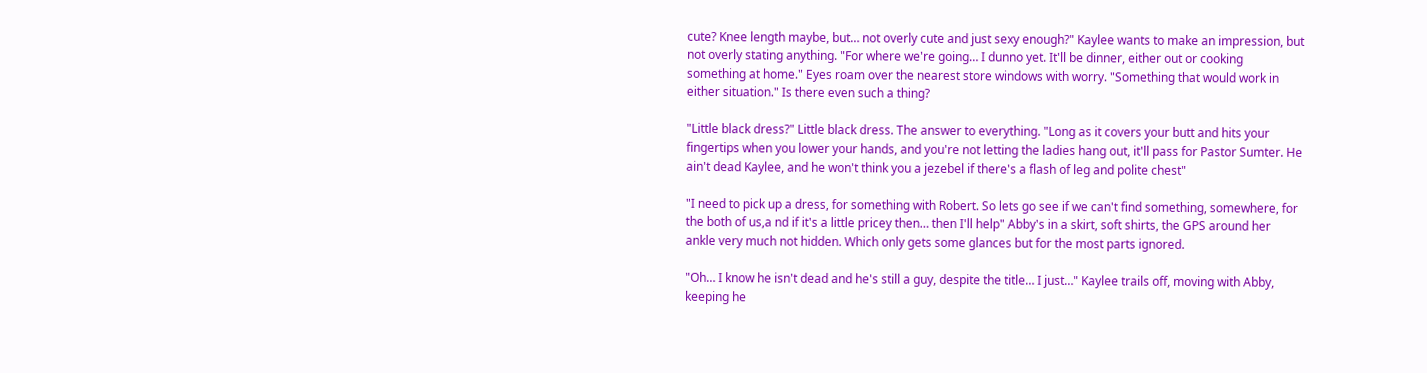cute? Knee length maybe, but… not overly cute and just sexy enough?" Kaylee wants to make an impression, but not overly stating anything. "For where we're going… I dunno yet. It'll be dinner, either out or cooking something at home." Eyes roam over the nearest store windows with worry. "Something that would work in either situation." Is there even such a thing?

"Little black dress?" Little black dress. The answer to everything. "Long as it covers your butt and hits your fingertips when you lower your hands, and you're not letting the ladies hang out, it'll pass for Pastor Sumter. He ain't dead Kaylee, and he won't think you a jezebel if there's a flash of leg and polite chest"

"I need to pick up a dress, for something with Robert. So lets go see if we can't find something, somewhere, for the both of us,a nd if it's a little pricey then… then I'll help" Abby's in a skirt, soft shirts, the GPS around her ankle very much not hidden. Which only gets some glances but for the most parts ignored.

"Oh… I know he isn't dead and he's still a guy, despite the title… I just…" Kaylee trails off, moving with Abby, keeping he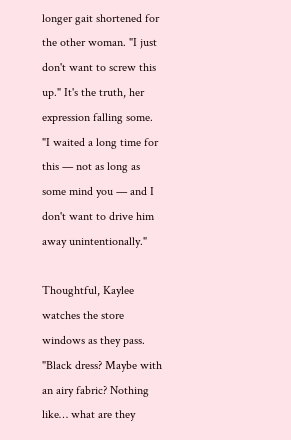longer gait shortened for the other woman. "I just don't want to screw this up." It's the truth, her expression falling some. "I waited a long time for this — not as long as some mind you — and I don't want to drive him away unintentionally."

Thoughtful, Kaylee watches the store windows as they pass. "Black dress? Maybe with an airy fabric? Nothing like… what are they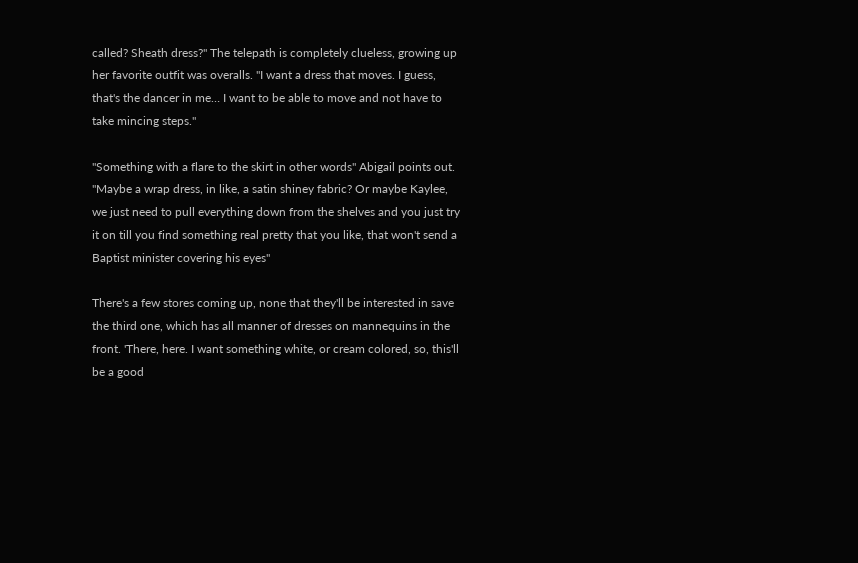called? Sheath dress?" The telepath is completely clueless, growing up her favorite outfit was overalls. "I want a dress that moves. I guess, that's the dancer in me… I want to be able to move and not have to take mincing steps."

"Something with a flare to the skirt in other words" Abigail points out. "Maybe a wrap dress, in like, a satin shiney fabric? Or maybe Kaylee, we just need to pull everything down from the shelves and you just try it on till you find something real pretty that you like, that won't send a Baptist minister covering his eyes"

There's a few stores coming up, none that they'll be interested in save the third one, which has all manner of dresses on mannequins in the front. 'There, here. I want something white, or cream colored, so, this'll be a good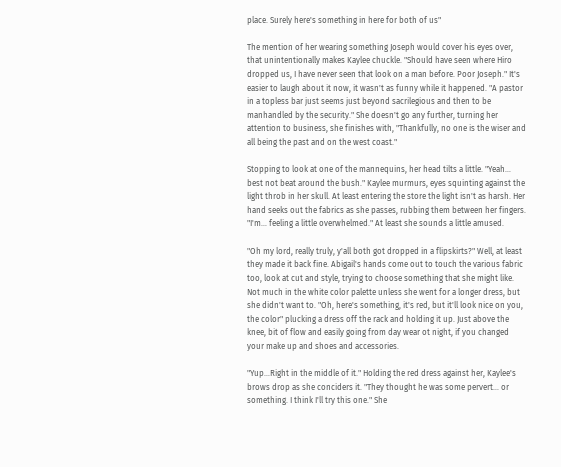place. Surely here's something in here for both of us"

The mention of her wearing something Joseph would cover his eyes over, that unintentionally makes Kaylee chuckle. "Should have seen where Hiro dropped us, I have never seen that look on a man before. Poor Joseph." It's easier to laugh about it now, it wasn't as funny while it happened. "A pastor in a topless bar just seems just beyond sacrilegious and then to be manhandled by the security." She doesn't go any further, turning her attention to business, she finishes with, "Thankfully, no one is the wiser and all being the past and on the west coast."

Stopping to look at one of the mannequins, her head tilts a little. "Yeah… best not beat around the bush." Kaylee murmurs, eyes squinting against the light throb in her skull. At least entering the store the light isn't as harsh. Her hand seeks out the fabrics as she passes, rubbing them between her fingers. "I'm… feeling a little overwhelmed." At least she sounds a little amused.

"Oh my lord, really truly, y'all both got dropped in a flipskirts?" Well, at least they made it back fine. Abigail's hands come out to touch the various fabric too, look at cut and style, trying to choose something that she might like. Not much in the white color palette unless she went for a longer dress, but she didn't want to. "Oh, here's something, it's red, but it'll look nice on you, the color" plucking a dress off the rack and holding it up. Just above the knee, bit of flow and easily going from day wear ot night, if you changed your make up and shoes and accessories.

"Yup…Right in the middle of it." Holding the red dress against her, Kaylee's brows drop as she conciders it. "They thought he was some pervert… or something. I think I'll try this one." She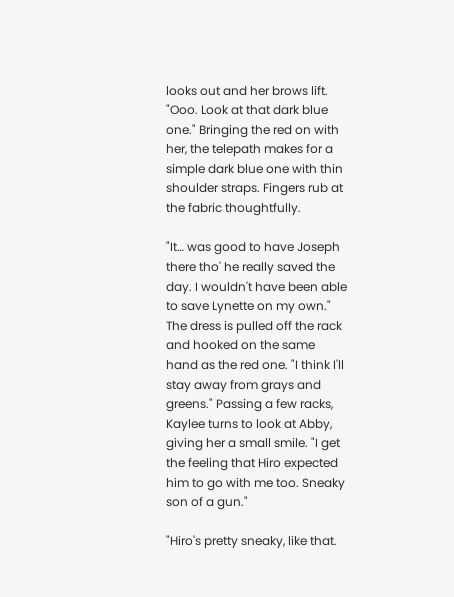looks out and her brows lift. "Ooo. Look at that dark blue one." Bringing the red on with her, the telepath makes for a simple dark blue one with thin shoulder straps. Fingers rub at the fabric thoughtfully.

"It… was good to have Joseph there tho' he really saved the day. I wouldn't have been able to save Lynette on my own." The dress is pulled off the rack and hooked on the same hand as the red one. "I think I'll stay away from grays and greens." Passing a few racks, Kaylee turns to look at Abby, giving her a small smile. "I get the feeling that Hiro expected him to go with me too. Sneaky son of a gun."

"Hiro's pretty sneaky, like that.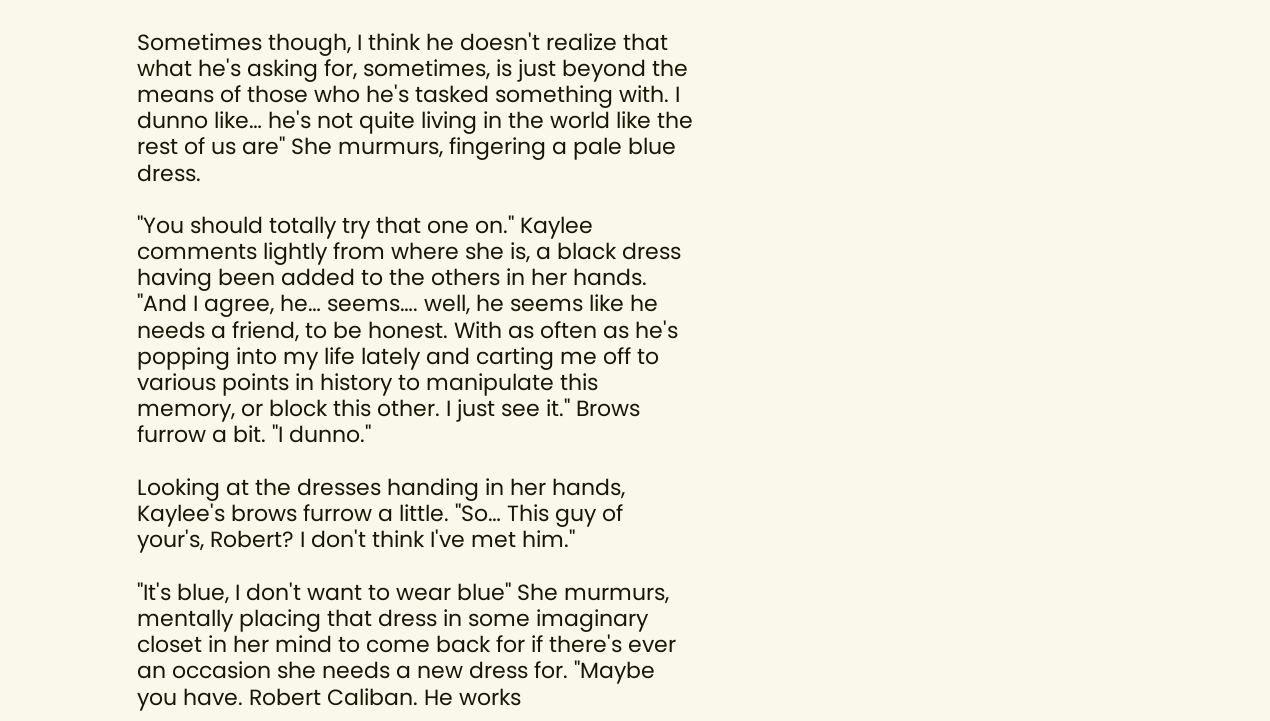Sometimes though, I think he doesn't realize that what he's asking for, sometimes, is just beyond the means of those who he's tasked something with. I dunno like… he's not quite living in the world like the rest of us are" She murmurs, fingering a pale blue dress.

"You should totally try that one on." Kaylee comments lightly from where she is, a black dress having been added to the others in her hands. "And I agree, he… seems…. well, he seems like he needs a friend, to be honest. With as often as he's popping into my life lately and carting me off to various points in history to manipulate this memory, or block this other. I just see it." Brows furrow a bit. "I dunno."

Looking at the dresses handing in her hands, Kaylee's brows furrow a little. "So… This guy of your's, Robert? I don't think I've met him."

"It's blue, I don't want to wear blue" She murmurs, mentally placing that dress in some imaginary closet in her mind to come back for if there's ever an occasion she needs a new dress for. "Maybe you have. Robert Caliban. He works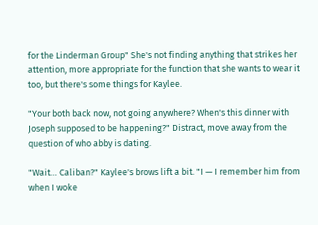for the Linderman Group" She's not finding anything that strikes her attention, more appropriate for the function that she wants to wear it too, but there's some things for Kaylee.

"Your both back now, not going anywhere? When's this dinner with Joseph supposed to be happening?" Distract, move away from the question of who abby is dating.

"Wait… Caliban?" Kaylee's brows lift a bit. "I — I remember him from when I woke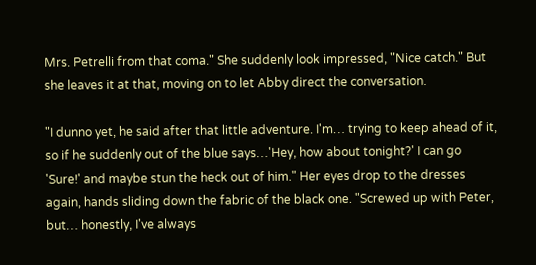Mrs. Petrelli from that coma." She suddenly look impressed, "Nice catch." But she leaves it at that, moving on to let Abby direct the conversation.

"I dunno yet, he said after that little adventure. I'm… trying to keep ahead of it, so if he suddenly out of the blue says…'Hey, how about tonight?' I can go 'Sure!' and maybe stun the heck out of him." Her eyes drop to the dresses again, hands sliding down the fabric of the black one. "Screwed up with Peter, but… honestly, I've always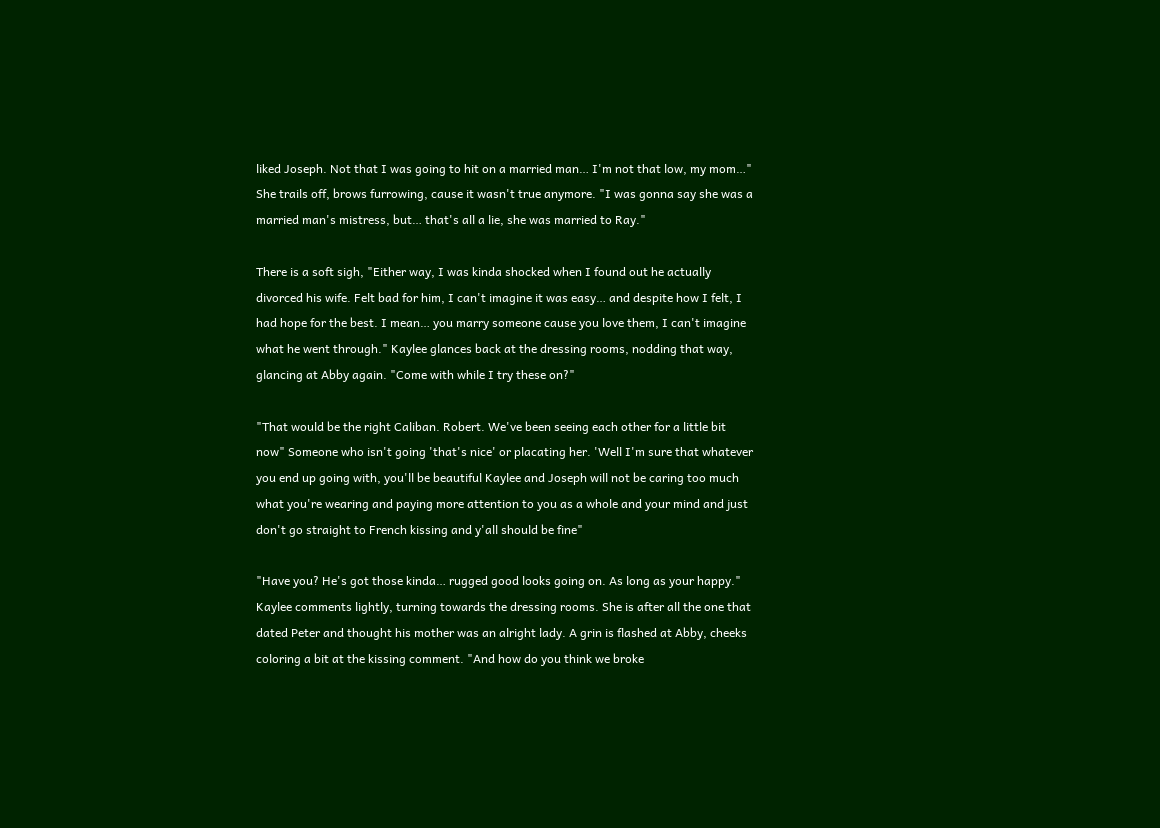liked Joseph. Not that I was going to hit on a married man… I'm not that low, my mom…" She trails off, brows furrowing, cause it wasn't true anymore. "I was gonna say she was a married man's mistress, but… that's all a lie, she was married to Ray."

There is a soft sigh, "Either way, I was kinda shocked when I found out he actually divorced his wife. Felt bad for him, I can't imagine it was easy… and despite how I felt, I had hope for the best. I mean… you marry someone cause you love them, I can't imagine what he went through." Kaylee glances back at the dressing rooms, nodding that way, glancing at Abby again. "Come with while I try these on?"

"That would be the right Caliban. Robert. We've been seeing each other for a little bit now" Someone who isn't going 'that's nice' or placating her. 'Well I'm sure that whatever you end up going with, you'll be beautiful Kaylee and Joseph will not be caring too much what you're wearing and paying more attention to you as a whole and your mind and just don't go straight to French kissing and y'all should be fine"

"Have you? He's got those kinda… rugged good looks going on. As long as your happy." Kaylee comments lightly, turning towards the dressing rooms. She is after all the one that dated Peter and thought his mother was an alright lady. A grin is flashed at Abby, cheeks coloring a bit at the kissing comment. "And how do you think we broke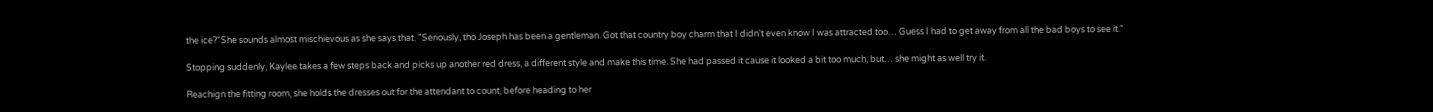the ice?"She sounds almost mischievous as she says that. "Seriously, tho Joseph has been a gentleman. Got that country boy charm that I didn't even know I was attracted too… Guess I had to get away from all the bad boys to see it."

Stopping suddenly, Kaylee takes a few steps back and picks up another red dress, a different style and make this time. She had passed it cause it looked a bit too much, but… she might as well try it.

Reachign the fitting room, she holds the dresses out for the attendant to count, before heading to her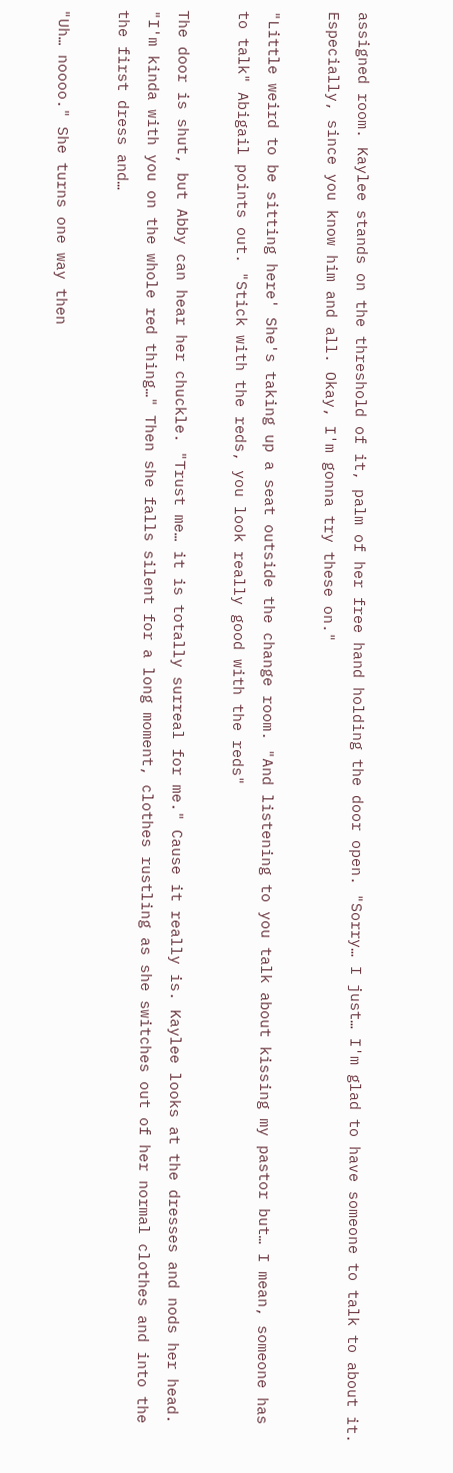assigned room. Kaylee stands on the threshold of it, palm of her free hand holding the door open. "Sorry… I just… I'm glad to have someone to talk to about it. Especially, since you know him and all. Okay, I'm gonna try these on."

"Little weird to be sitting here' She's taking up a seat outside the change room. "And listening to you talk about kissing my pastor but… I mean, someone has to talk" Abigail points out. "Stick with the reds, you look really good with the reds"

The door is shut, but Abby can hear her chuckle. "Trust me… it is totally surreal for me." Cause it really is. Kaylee looks at the dresses and nods her head. "I'm kinda with you on the whole red thing…" Then she falls silent for a long moment, clothes rustling as she switches out of her normal clothes and into the the first dress and…

"Uh… noooo." She turns one way then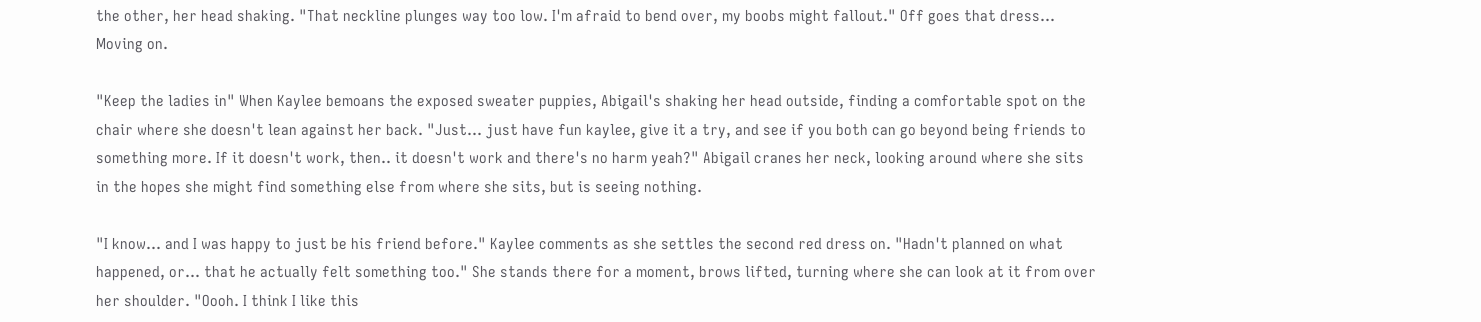the other, her head shaking. "That neckline plunges way too low. I'm afraid to bend over, my boobs might fallout." Off goes that dress… Moving on.

"Keep the ladies in" When Kaylee bemoans the exposed sweater puppies, Abigail's shaking her head outside, finding a comfortable spot on the chair where she doesn't lean against her back. "Just… just have fun kaylee, give it a try, and see if you both can go beyond being friends to something more. If it doesn't work, then.. it doesn't work and there's no harm yeah?" Abigail cranes her neck, looking around where she sits in the hopes she might find something else from where she sits, but is seeing nothing.

"I know… and I was happy to just be his friend before." Kaylee comments as she settles the second red dress on. "Hadn't planned on what happened, or… that he actually felt something too." She stands there for a moment, brows lifted, turning where she can look at it from over her shoulder. "Oooh. I think I like this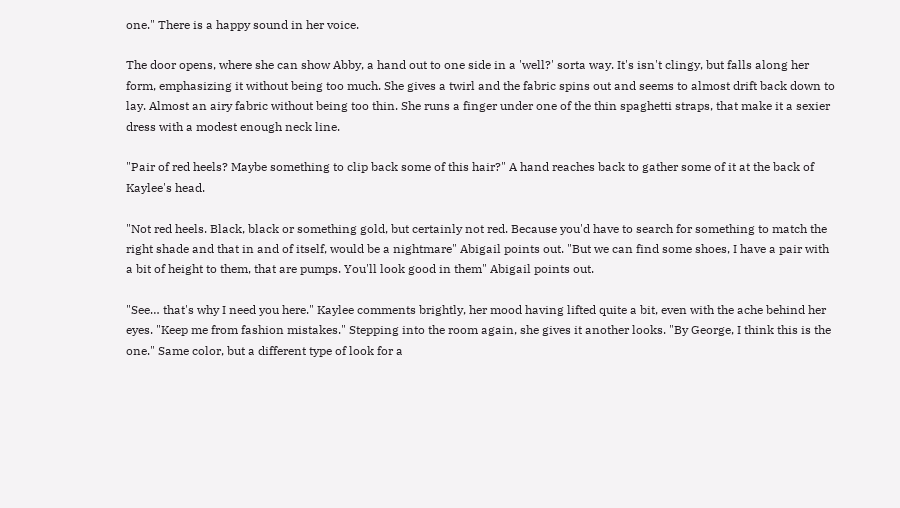one." There is a happy sound in her voice.

The door opens, where she can show Abby, a hand out to one side in a 'well?' sorta way. It's isn't clingy, but falls along her form, emphasizing it without being too much. She gives a twirl and the fabric spins out and seems to almost drift back down to lay. Almost an airy fabric without being too thin. She runs a finger under one of the thin spaghetti straps, that make it a sexier dress with a modest enough neck line.

"Pair of red heels? Maybe something to clip back some of this hair?" A hand reaches back to gather some of it at the back of Kaylee's head.

"Not red heels. Black, black or something gold, but certainly not red. Because you'd have to search for something to match the right shade and that in and of itself, would be a nightmare" Abigail points out. "But we can find some shoes, I have a pair with a bit of height to them, that are pumps. You'll look good in them" Abigail points out.

"See… that's why I need you here." Kaylee comments brightly, her mood having lifted quite a bit, even with the ache behind her eyes. "Keep me from fashion mistakes." Stepping into the room again, she gives it another looks. "By George, I think this is the one." Same color, but a different type of look for a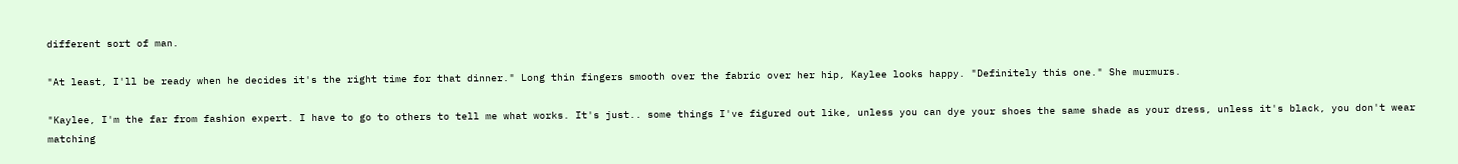different sort of man.

"At least, I'll be ready when he decides it's the right time for that dinner." Long thin fingers smooth over the fabric over her hip, Kaylee looks happy. "Definitely this one." She murmurs.

"Kaylee, I'm the far from fashion expert. I have to go to others to tell me what works. It's just.. some things I've figured out like, unless you can dye your shoes the same shade as your dress, unless it's black, you don't wear matching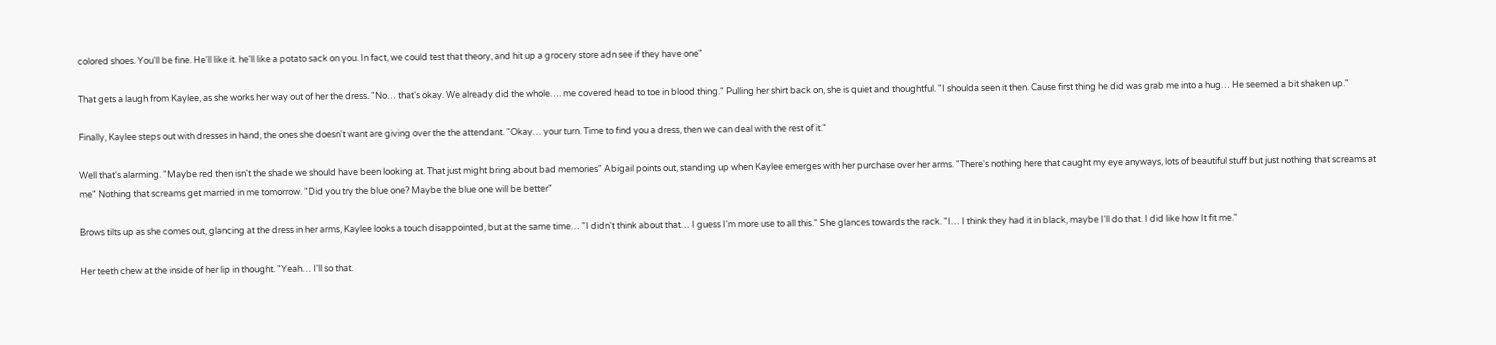colored shoes. You'll be fine. He'll like it. he'll like a potato sack on you. In fact, we could test that theory, and hit up a grocery store adn see if they have one"

That gets a laugh from Kaylee, as she works her way out of her the dress. "No… that's okay. We already did the whole…. me covered head to toe in blood thing." Pulling her shirt back on, she is quiet and thoughtful. "I shoulda seen it then. Cause first thing he did was grab me into a hug… He seemed a bit shaken up."

Finally, Kaylee steps out with dresses in hand, the ones she doesn't want are giving over the the attendant. "Okay… your turn. Time to find you a dress, then we can deal with the rest of it."

Well that's alarming. "Maybe red then isn't the shade we should have been looking at. That just might bring about bad memories" Abigail points out, standing up when Kaylee emerges with her purchase over her arms. "There's nothing here that caught my eye anyways, lots of beautiful stuff but just nothing that screams at me" Nothing that screams get married in me tomorrow. "Did you try the blue one? Maybe the blue one will be better"

Brows tilts up as she comes out, glancing at the dress in her arms, Kaylee looks a touch disappointed, but at the same time… "I didn't think about that… I guess I'm more use to all this." She glances towards the rack. "I… I think they had it in black, maybe I'll do that. I did like how It fit me."

Her teeth chew at the inside of her lip in thought. "Yeah… I'll so that.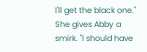I'll get the black one." She gives Abby a smirk. "I should have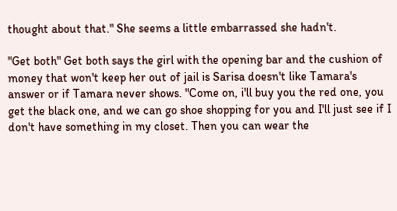thought about that." She seems a little embarrassed she hadn't.

"Get both" Get both says the girl with the opening bar and the cushion of money that won't keep her out of jail is Sarisa doesn't like Tamara's answer or if Tamara never shows. "Come on, i'll buy you the red one, you get the black one, and we can go shoe shopping for you and I'll just see if I don't have something in my closet. Then you can wear the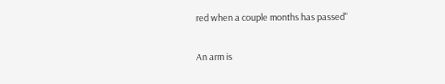red when a couple months has passed"

An arm is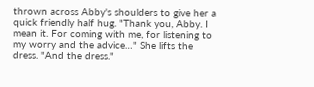thrown across Abby's shoulders to give her a quick friendly half hug. "Thank you, Abby. I mean it. For coming with me, for listening to my worry and the advice…" She lifts the dress. "And the dress."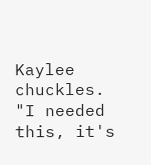Kaylee chuckles. "I needed this, it's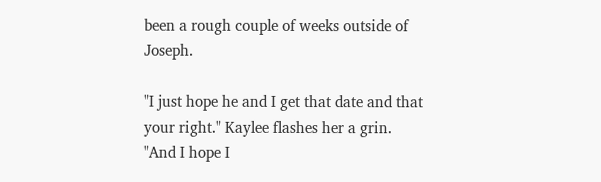been a rough couple of weeks outside of Joseph.

"I just hope he and I get that date and that your right." Kaylee flashes her a grin. "And I hope I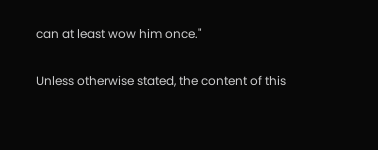can at least wow him once."

Unless otherwise stated, the content of this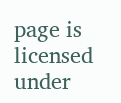page is licensed under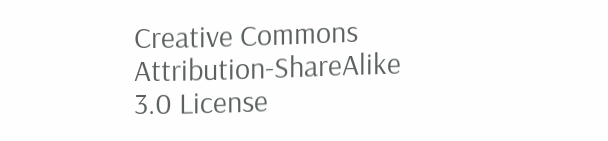Creative Commons Attribution-ShareAlike 3.0 License